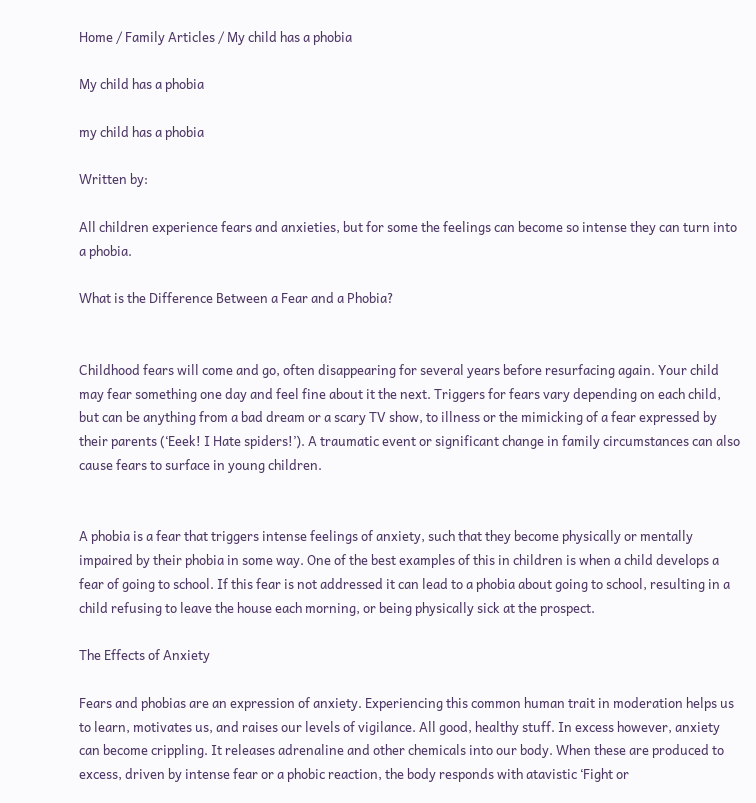Home / Family Articles / My child has a phobia

My child has a phobia

my child has a phobia

Written by:

All children experience fears and anxieties, but for some the feelings can become so intense they can turn into a phobia.

What is the Difference Between a Fear and a Phobia?


Childhood fears will come and go, often disappearing for several years before resurfacing again. Your child may fear something one day and feel fine about it the next. Triggers for fears vary depending on each child, but can be anything from a bad dream or a scary TV show, to illness or the mimicking of a fear expressed by their parents (‘Eeek! I Hate spiders!’). A traumatic event or significant change in family circumstances can also cause fears to surface in young children.


A phobia is a fear that triggers intense feelings of anxiety, such that they become physically or mentally impaired by their phobia in some way. One of the best examples of this in children is when a child develops a fear of going to school. If this fear is not addressed it can lead to a phobia about going to school, resulting in a child refusing to leave the house each morning, or being physically sick at the prospect.

The Effects of Anxiety

Fears and phobias are an expression of anxiety. Experiencing this common human trait in moderation helps us to learn, motivates us, and raises our levels of vigilance. All good, healthy stuff. In excess however, anxiety can become crippling. It releases adrenaline and other chemicals into our body. When these are produced to excess, driven by intense fear or a phobic reaction, the body responds with atavistic ‘Fight or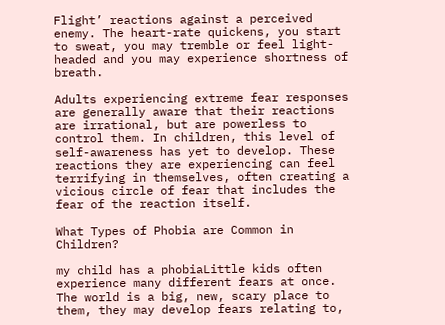Flight’ reactions against a perceived enemy. The heart-rate quickens, you start to sweat, you may tremble or feel light-headed and you may experience shortness of breath.

Adults experiencing extreme fear responses are generally aware that their reactions are irrational, but are powerless to control them. In children, this level of self-awareness has yet to develop. These reactions they are experiencing can feel terrifying in themselves, often creating a vicious circle of fear that includes the fear of the reaction itself.

What Types of Phobia are Common in Children?

my child has a phobiaLittle kids often experience many different fears at once. The world is a big, new, scary place to them, they may develop fears relating to,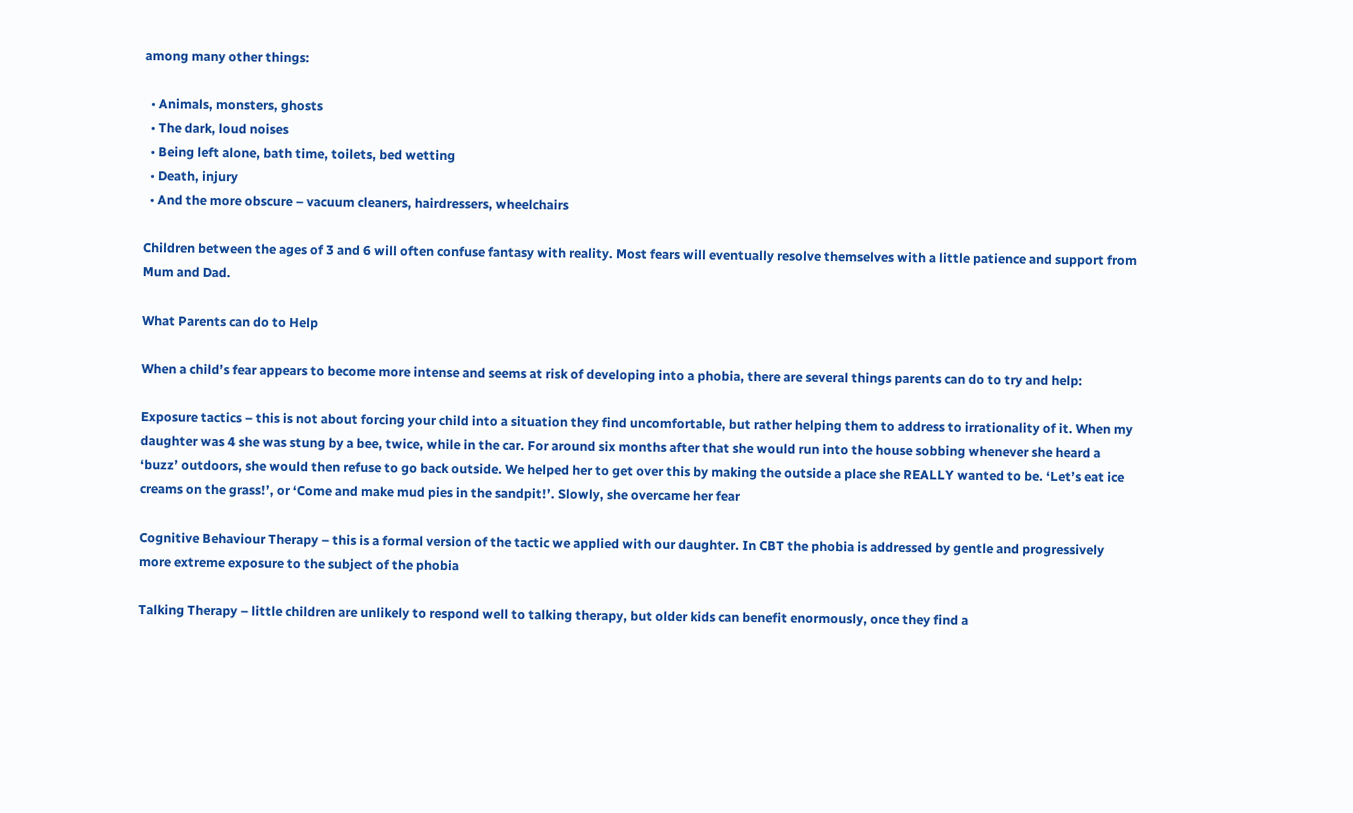among many other things:

  • Animals, monsters, ghosts
  • The dark, loud noises
  • Being left alone, bath time, toilets, bed wetting
  • Death, injury
  • And the more obscure – vacuum cleaners, hairdressers, wheelchairs

Children between the ages of 3 and 6 will often confuse fantasy with reality. Most fears will eventually resolve themselves with a little patience and support from Mum and Dad.

What Parents can do to Help

When a child’s fear appears to become more intense and seems at risk of developing into a phobia, there are several things parents can do to try and help:

Exposure tactics – this is not about forcing your child into a situation they find uncomfortable, but rather helping them to address to irrationality of it. When my daughter was 4 she was stung by a bee, twice, while in the car. For around six months after that she would run into the house sobbing whenever she heard a ‘buzz’ outdoors, she would then refuse to go back outside. We helped her to get over this by making the outside a place she REALLY wanted to be. ‘Let’s eat ice creams on the grass!’, or ‘Come and make mud pies in the sandpit!’. Slowly, she overcame her fear

Cognitive Behaviour Therapy – this is a formal version of the tactic we applied with our daughter. In CBT the phobia is addressed by gentle and progressively more extreme exposure to the subject of the phobia

Talking Therapy – little children are unlikely to respond well to talking therapy, but older kids can benefit enormously, once they find a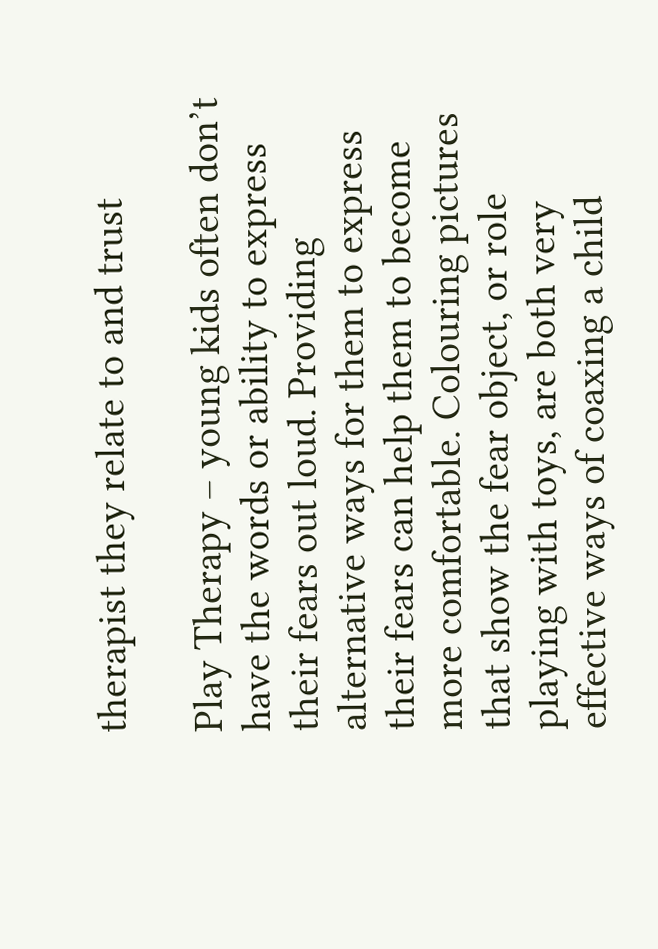therapist they relate to and trust

Play Therapy – young kids often don’t have the words or ability to express their fears out loud. Providing alternative ways for them to express their fears can help them to become more comfortable. Colouring pictures that show the fear object, or role playing with toys, are both very effective ways of coaxing a child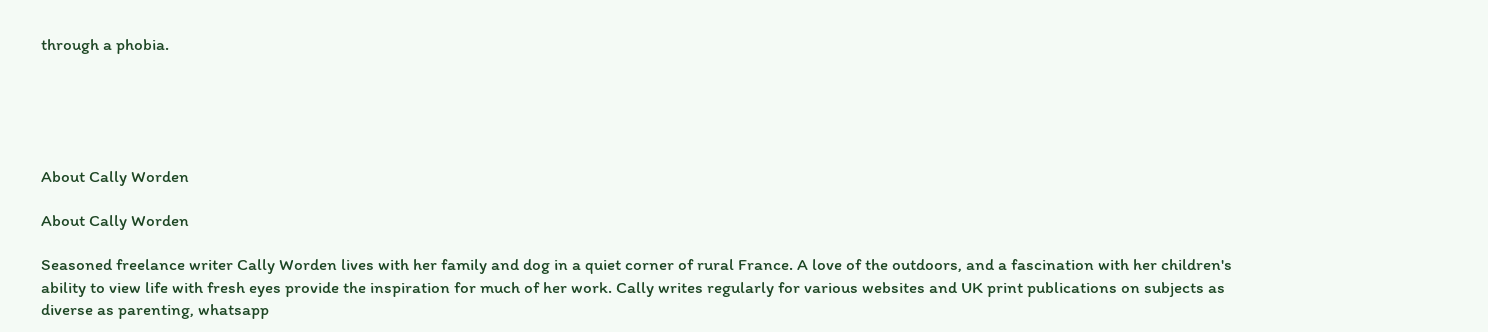through a phobia.





About Cally Worden

About Cally Worden

Seasoned freelance writer Cally Worden lives with her family and dog in a quiet corner of rural France. A love of the outdoors, and a fascination with her children's ability to view life with fresh eyes provide the inspiration for much of her work. Cally writes regularly for various websites and UK print publications on subjects as diverse as parenting, whatsapp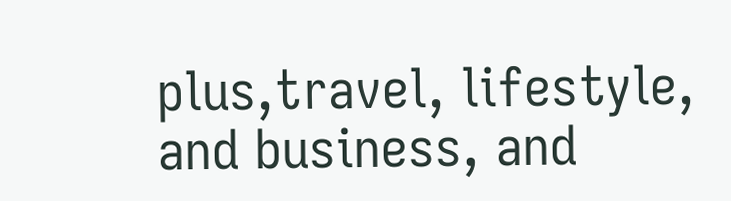plus,travel, lifestyle, and business, and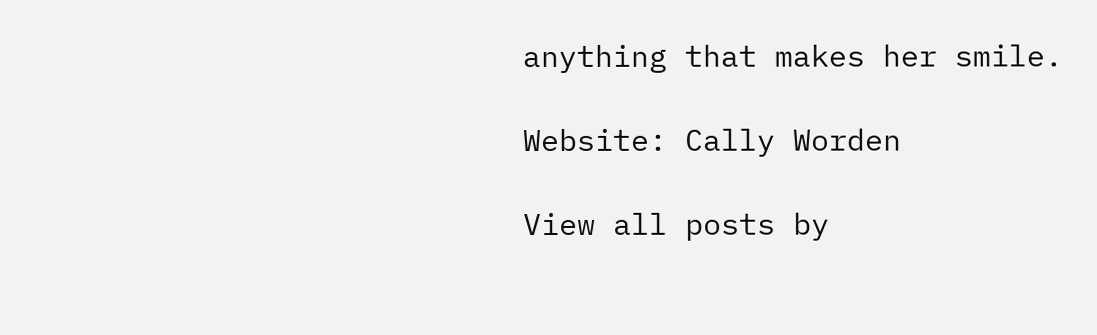anything that makes her smile.

Website: Cally Worden

View all posts by